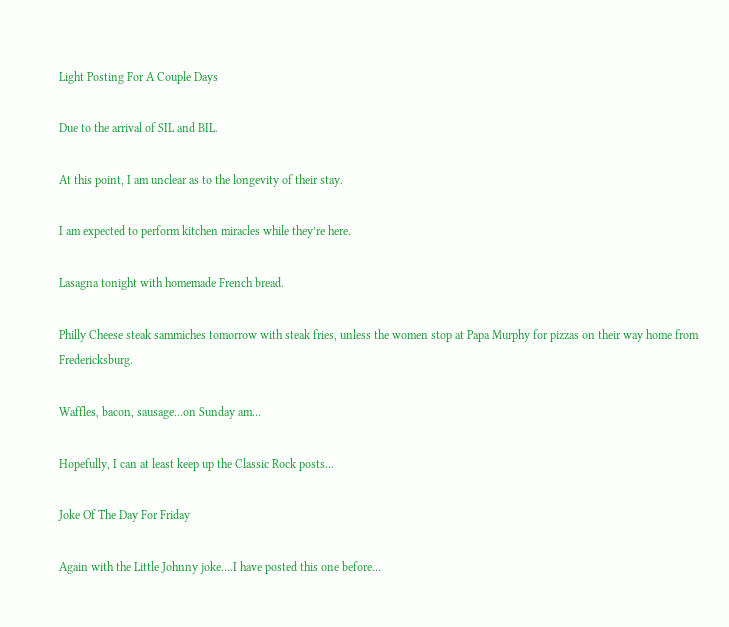Light Posting For A Couple Days

Due to the arrival of SIL and BIL.

At this point, I am unclear as to the longevity of their stay.

I am expected to perform kitchen miracles while they’re here.

Lasagna tonight with homemade French bread.

Philly Cheese steak sammiches tomorrow with steak fries, unless the women stop at Papa Murphy for pizzas on their way home from Fredericksburg.

Waffles, bacon, sausage…on Sunday am…

Hopefully, I can at least keep up the Classic Rock posts…

Joke Of The Day For Friday

Again with the Little Johnny joke….I have posted this one before…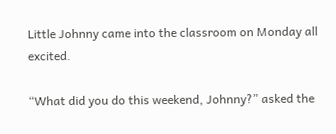Little Johnny came into the classroom on Monday all excited.

“What did you do this weekend, Johnny?” asked the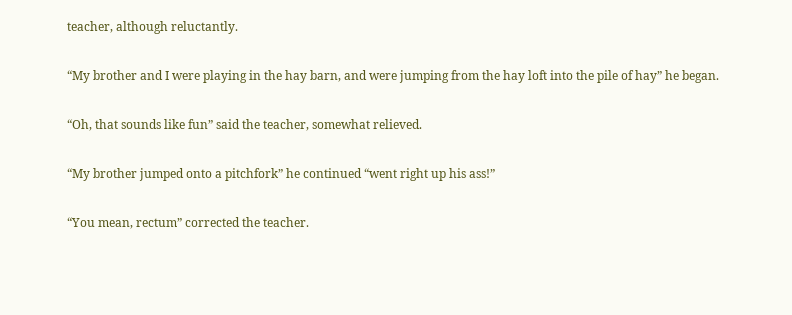teacher, although reluctantly.

“My brother and I were playing in the hay barn, and were jumping from the hay loft into the pile of hay” he began.

“Oh, that sounds like fun” said the teacher, somewhat relieved.

“My brother jumped onto a pitchfork” he continued “went right up his ass!”

“You mean, rectum” corrected the teacher.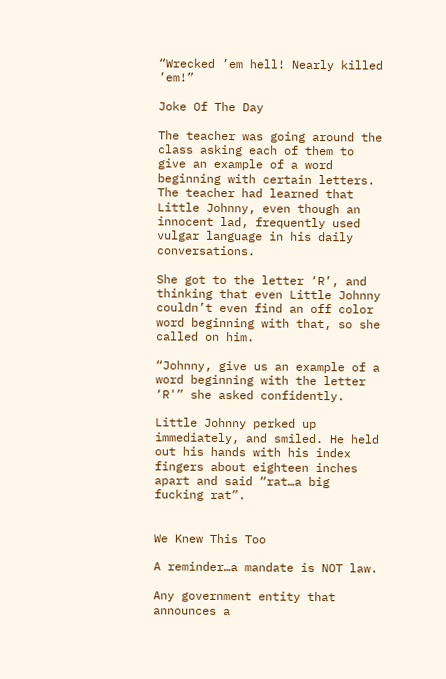“Wrecked ’em hell! Nearly killed ’em!”

Joke Of The Day

The teacher was going around the class asking each of them to give an example of a word beginning with certain letters. The teacher had learned that Little Johnny, even though an innocent lad, frequently used vulgar language in his daily conversations.

She got to the letter ‘R’, and thinking that even Little Johnny couldn’t even find an off color word beginning with that, so she called on him.

“Johnny, give us an example of a word beginning with the letter ‘R'” she asked confidently.

Little Johnny perked up immediately, and smiled. He held out his hands with his index fingers about eighteen inches apart and said “rat…a big fucking rat”.


We Knew This Too

A reminder…a mandate is NOT law.

Any government entity that announces a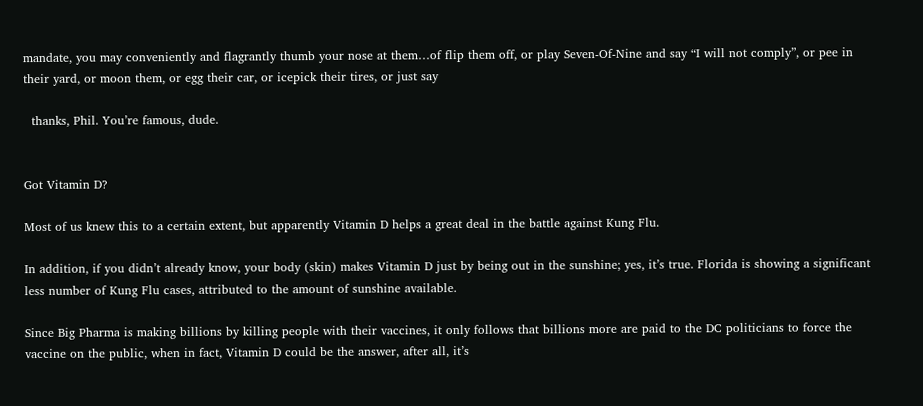mandate, you may conveniently and flagrantly thumb your nose at them…of flip them off, or play Seven-Of-Nine and say “I will not comply”, or pee in their yard, or moon them, or egg their car, or icepick their tires, or just say

  thanks, Phil. You’re famous, dude.


Got Vitamin D?

Most of us knew this to a certain extent, but apparently Vitamin D helps a great deal in the battle against Kung Flu.

In addition, if you didn’t already know, your body (skin) makes Vitamin D just by being out in the sunshine; yes, it’s true. Florida is showing a significant less number of Kung Flu cases, attributed to the amount of sunshine available.

Since Big Pharma is making billions by killing people with their vaccines, it only follows that billions more are paid to the DC politicians to force the vaccine on the public, when in fact, Vitamin D could be the answer, after all, it’s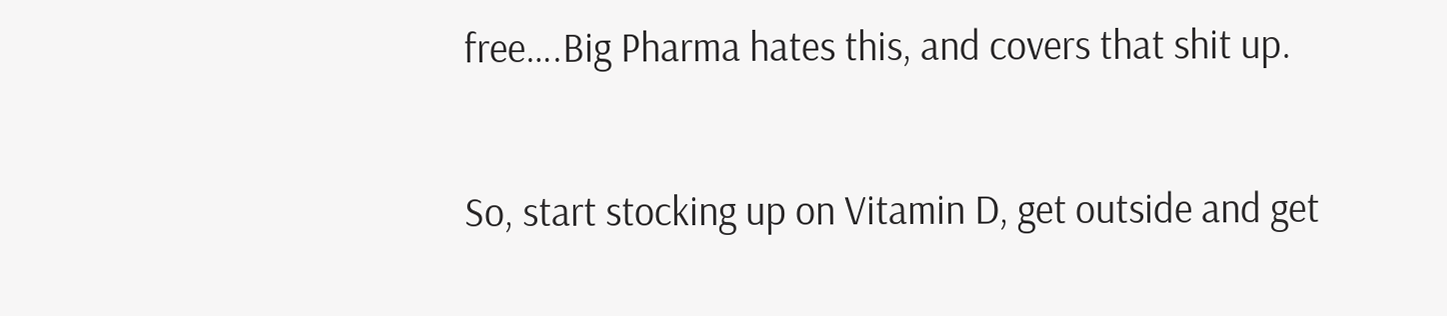free….Big Pharma hates this, and covers that shit up.

So, start stocking up on Vitamin D, get outside and get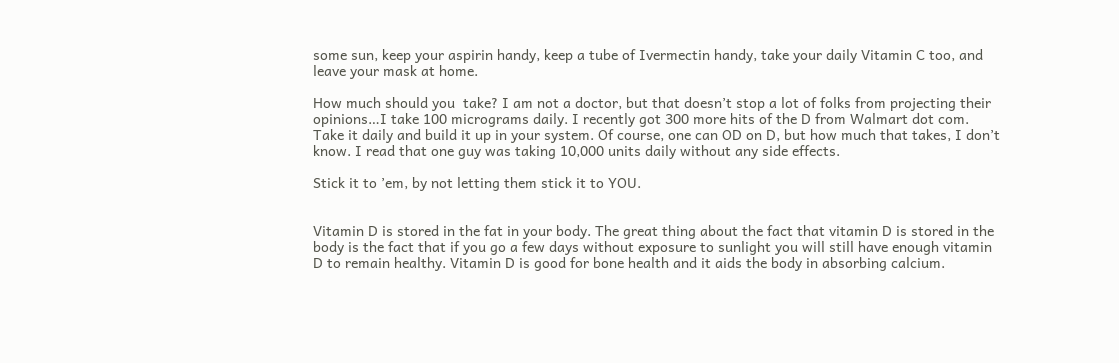some sun, keep your aspirin handy, keep a tube of Ivermectin handy, take your daily Vitamin C too, and leave your mask at home.

How much should you  take? I am not a doctor, but that doesn’t stop a lot of folks from projecting their opinions…I take 100 micrograms daily. I recently got 300 more hits of the D from Walmart dot com. Take it daily and build it up in your system. Of course, one can OD on D, but how much that takes, I don’t know. I read that one guy was taking 10,000 units daily without any side effects.

Stick it to ’em, by not letting them stick it to YOU.


Vitamin D is stored in the fat in your body. The great thing about the fact that vitamin D is stored in the body is the fact that if you go a few days without exposure to sunlight you will still have enough vitamin D to remain healthy. Vitamin D is good for bone health and it aids the body in absorbing calcium.